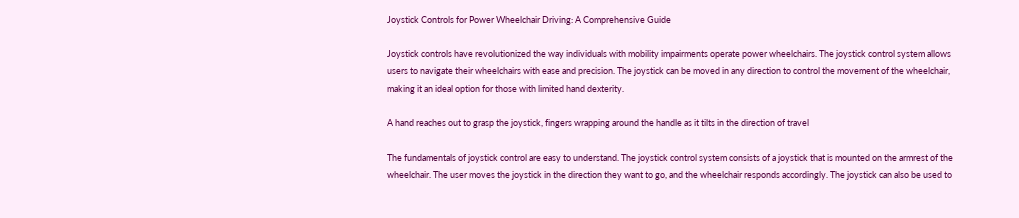Joystick Controls for Power Wheelchair Driving: A Comprehensive Guide

Joystick controls have revolutionized the way individuals with mobility impairments operate power wheelchairs. The joystick control system allows users to navigate their wheelchairs with ease and precision. The joystick can be moved in any direction to control the movement of the wheelchair, making it an ideal option for those with limited hand dexterity.

A hand reaches out to grasp the joystick, fingers wrapping around the handle as it tilts in the direction of travel

The fundamentals of joystick control are easy to understand. The joystick control system consists of a joystick that is mounted on the armrest of the wheelchair. The user moves the joystick in the direction they want to go, and the wheelchair responds accordingly. The joystick can also be used to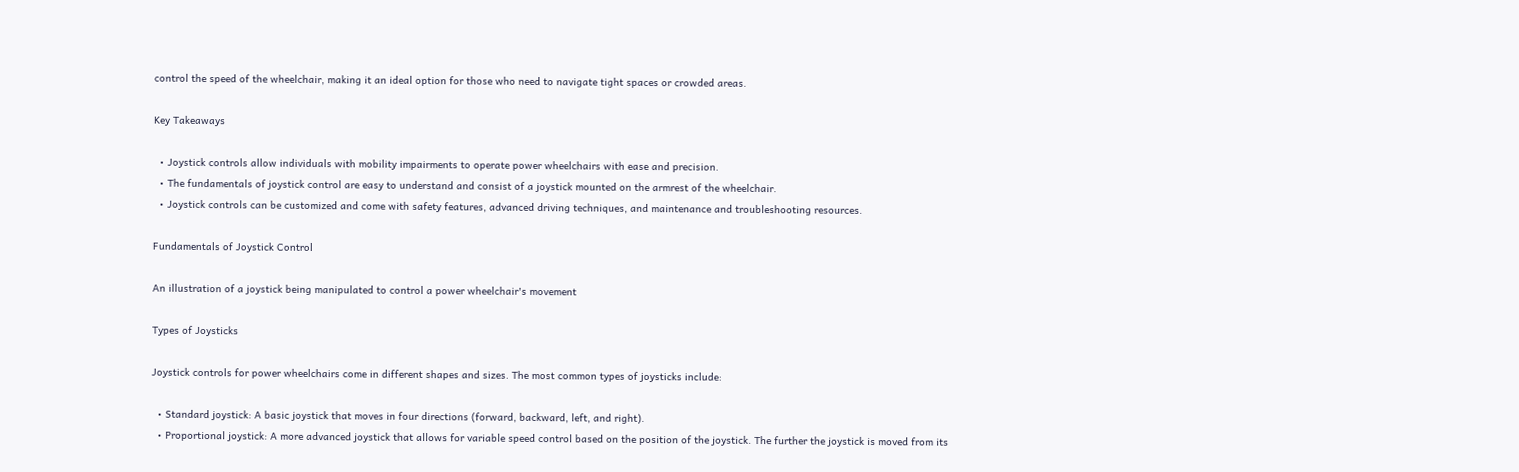control the speed of the wheelchair, making it an ideal option for those who need to navigate tight spaces or crowded areas.

Key Takeaways

  • Joystick controls allow individuals with mobility impairments to operate power wheelchairs with ease and precision.
  • The fundamentals of joystick control are easy to understand and consist of a joystick mounted on the armrest of the wheelchair.
  • Joystick controls can be customized and come with safety features, advanced driving techniques, and maintenance and troubleshooting resources.

Fundamentals of Joystick Control

An illustration of a joystick being manipulated to control a power wheelchair's movement

Types of Joysticks

Joystick controls for power wheelchairs come in different shapes and sizes. The most common types of joysticks include:

  • Standard joystick: A basic joystick that moves in four directions (forward, backward, left, and right).
  • Proportional joystick: A more advanced joystick that allows for variable speed control based on the position of the joystick. The further the joystick is moved from its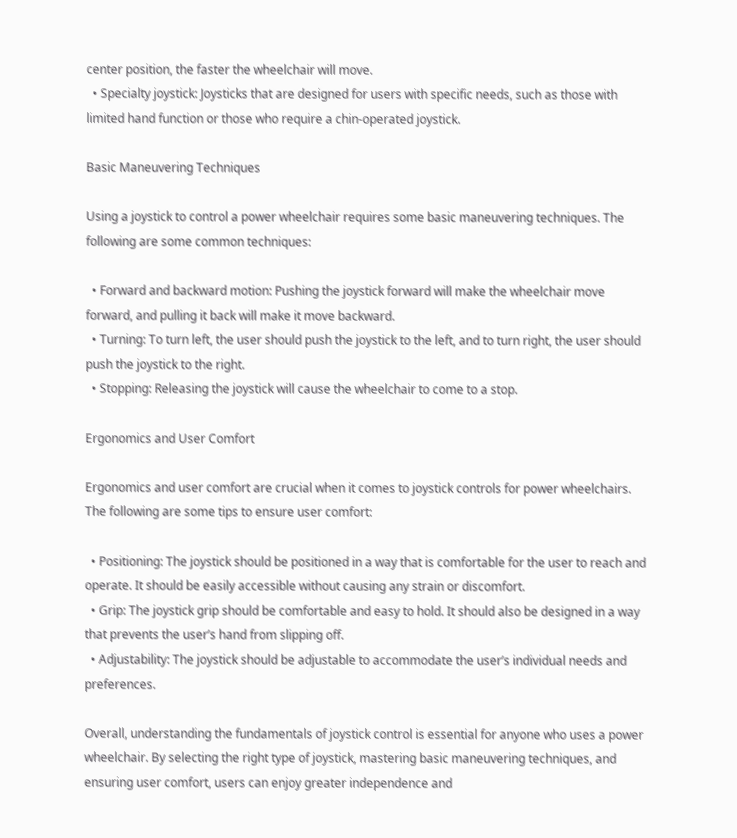center position, the faster the wheelchair will move.
  • Specialty joystick: Joysticks that are designed for users with specific needs, such as those with limited hand function or those who require a chin-operated joystick.

Basic Maneuvering Techniques

Using a joystick to control a power wheelchair requires some basic maneuvering techniques. The following are some common techniques:

  • Forward and backward motion: Pushing the joystick forward will make the wheelchair move forward, and pulling it back will make it move backward.
  • Turning: To turn left, the user should push the joystick to the left, and to turn right, the user should push the joystick to the right.
  • Stopping: Releasing the joystick will cause the wheelchair to come to a stop.

Ergonomics and User Comfort

Ergonomics and user comfort are crucial when it comes to joystick controls for power wheelchairs. The following are some tips to ensure user comfort:

  • Positioning: The joystick should be positioned in a way that is comfortable for the user to reach and operate. It should be easily accessible without causing any strain or discomfort.
  • Grip: The joystick grip should be comfortable and easy to hold. It should also be designed in a way that prevents the user’s hand from slipping off.
  • Adjustability: The joystick should be adjustable to accommodate the user’s individual needs and preferences.

Overall, understanding the fundamentals of joystick control is essential for anyone who uses a power wheelchair. By selecting the right type of joystick, mastering basic maneuvering techniques, and ensuring user comfort, users can enjoy greater independence and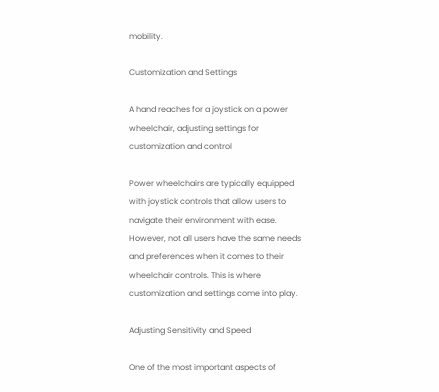mobility.

Customization and Settings

A hand reaches for a joystick on a power wheelchair, adjusting settings for customization and control

Power wheelchairs are typically equipped with joystick controls that allow users to navigate their environment with ease. However, not all users have the same needs and preferences when it comes to their wheelchair controls. This is where customization and settings come into play.

Adjusting Sensitivity and Speed

One of the most important aspects of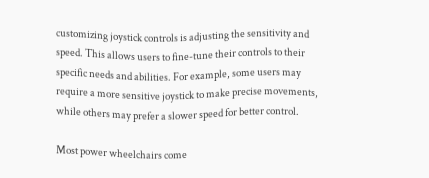customizing joystick controls is adjusting the sensitivity and speed. This allows users to fine-tune their controls to their specific needs and abilities. For example, some users may require a more sensitive joystick to make precise movements, while others may prefer a slower speed for better control.

Most power wheelchairs come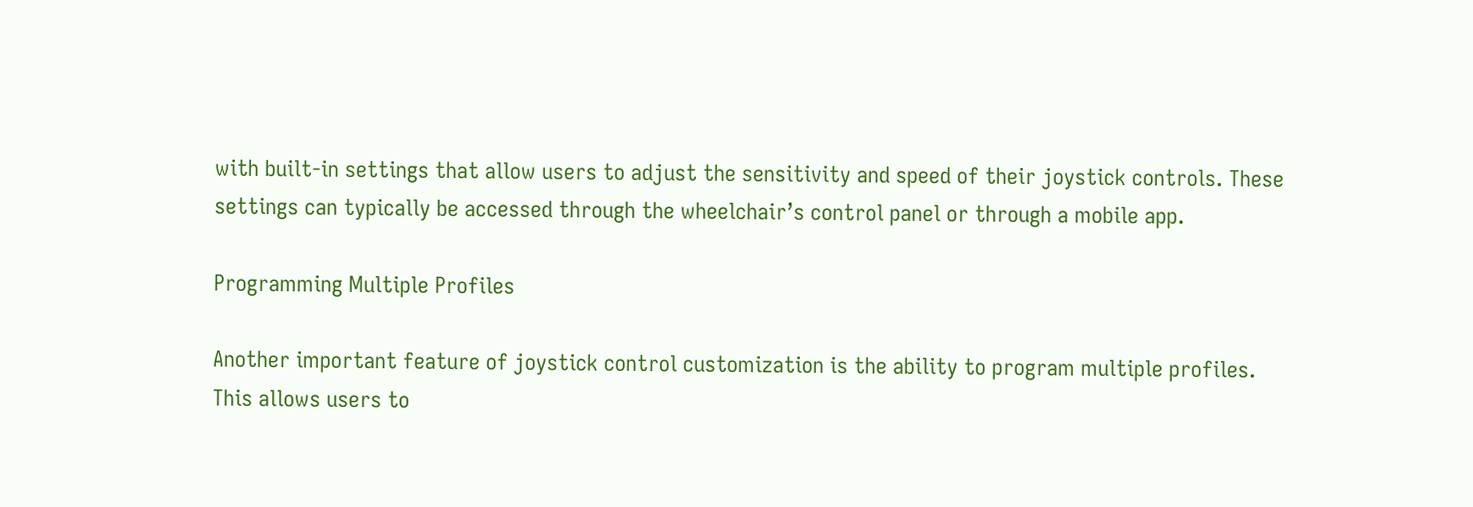with built-in settings that allow users to adjust the sensitivity and speed of their joystick controls. These settings can typically be accessed through the wheelchair’s control panel or through a mobile app.

Programming Multiple Profiles

Another important feature of joystick control customization is the ability to program multiple profiles. This allows users to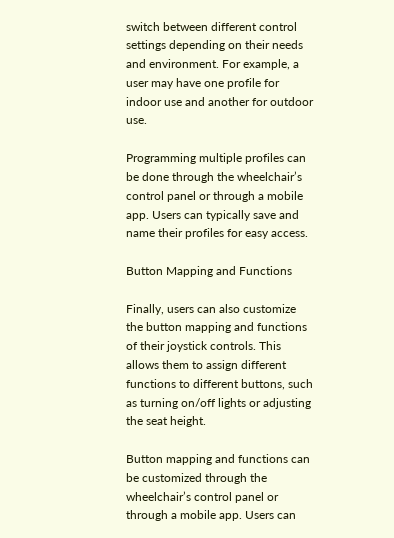switch between different control settings depending on their needs and environment. For example, a user may have one profile for indoor use and another for outdoor use.

Programming multiple profiles can be done through the wheelchair’s control panel or through a mobile app. Users can typically save and name their profiles for easy access.

Button Mapping and Functions

Finally, users can also customize the button mapping and functions of their joystick controls. This allows them to assign different functions to different buttons, such as turning on/off lights or adjusting the seat height.

Button mapping and functions can be customized through the wheelchair’s control panel or through a mobile app. Users can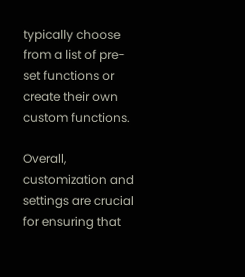typically choose from a list of pre-set functions or create their own custom functions.

Overall, customization and settings are crucial for ensuring that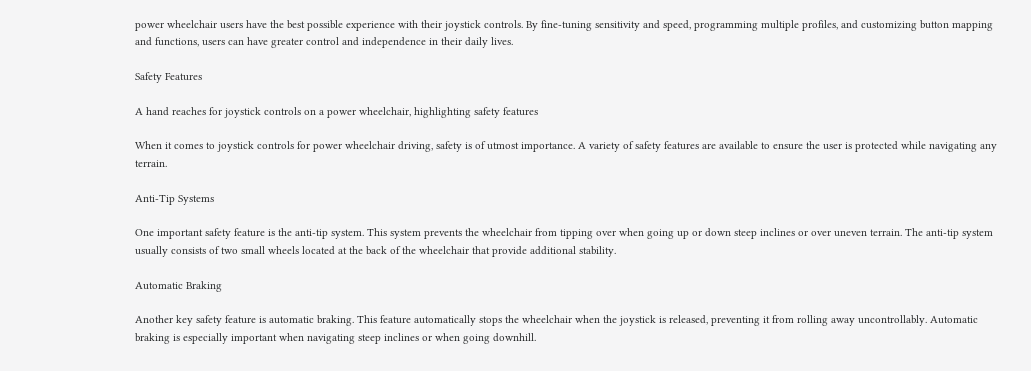power wheelchair users have the best possible experience with their joystick controls. By fine-tuning sensitivity and speed, programming multiple profiles, and customizing button mapping and functions, users can have greater control and independence in their daily lives.

Safety Features

A hand reaches for joystick controls on a power wheelchair, highlighting safety features

When it comes to joystick controls for power wheelchair driving, safety is of utmost importance. A variety of safety features are available to ensure the user is protected while navigating any terrain.

Anti-Tip Systems

One important safety feature is the anti-tip system. This system prevents the wheelchair from tipping over when going up or down steep inclines or over uneven terrain. The anti-tip system usually consists of two small wheels located at the back of the wheelchair that provide additional stability.

Automatic Braking

Another key safety feature is automatic braking. This feature automatically stops the wheelchair when the joystick is released, preventing it from rolling away uncontrollably. Automatic braking is especially important when navigating steep inclines or when going downhill.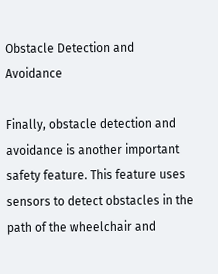Obstacle Detection and Avoidance

Finally, obstacle detection and avoidance is another important safety feature. This feature uses sensors to detect obstacles in the path of the wheelchair and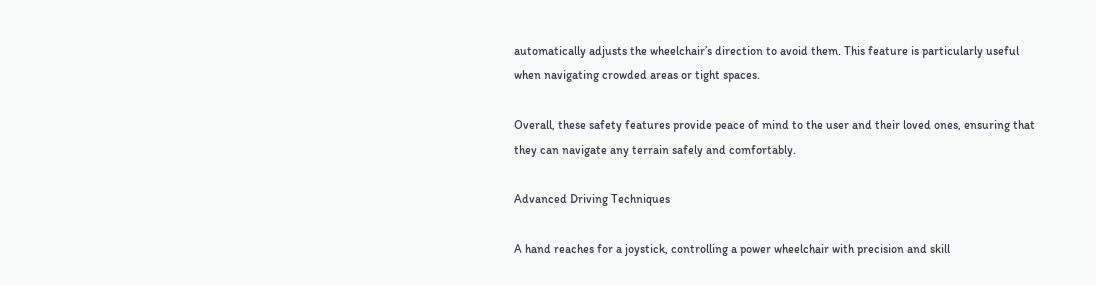automatically adjusts the wheelchair’s direction to avoid them. This feature is particularly useful when navigating crowded areas or tight spaces.

Overall, these safety features provide peace of mind to the user and their loved ones, ensuring that they can navigate any terrain safely and comfortably.

Advanced Driving Techniques

A hand reaches for a joystick, controlling a power wheelchair with precision and skill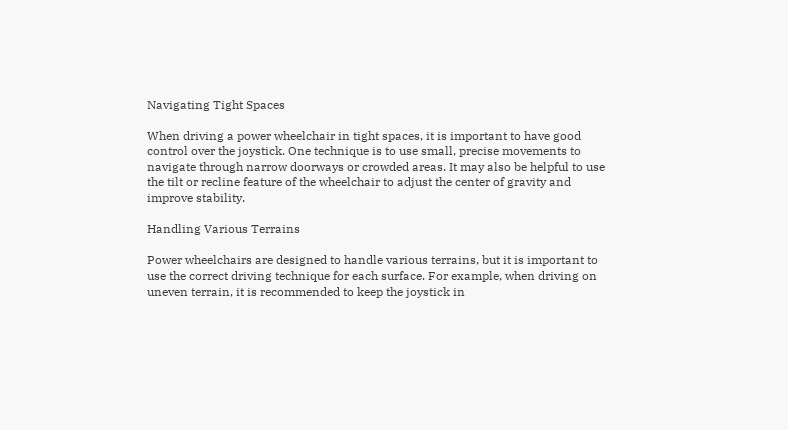Navigating Tight Spaces

When driving a power wheelchair in tight spaces, it is important to have good control over the joystick. One technique is to use small, precise movements to navigate through narrow doorways or crowded areas. It may also be helpful to use the tilt or recline feature of the wheelchair to adjust the center of gravity and improve stability.

Handling Various Terrains

Power wheelchairs are designed to handle various terrains, but it is important to use the correct driving technique for each surface. For example, when driving on uneven terrain, it is recommended to keep the joystick in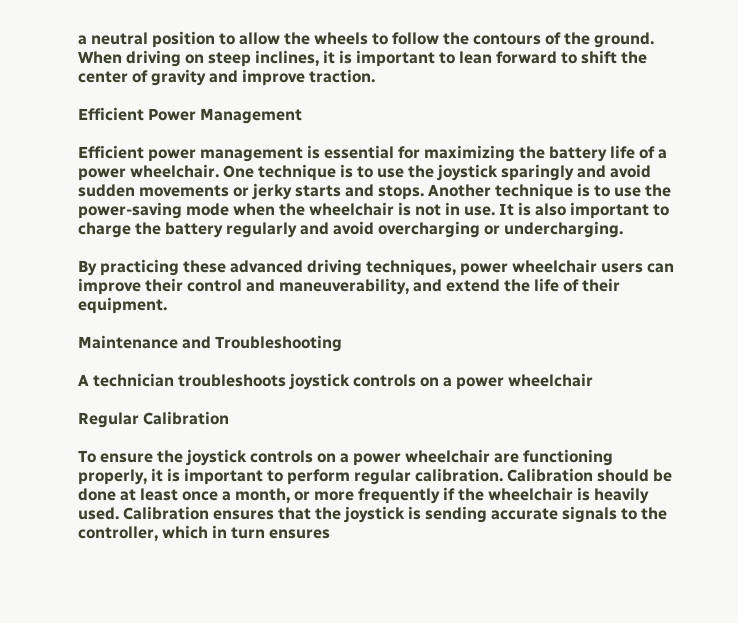a neutral position to allow the wheels to follow the contours of the ground. When driving on steep inclines, it is important to lean forward to shift the center of gravity and improve traction.

Efficient Power Management

Efficient power management is essential for maximizing the battery life of a power wheelchair. One technique is to use the joystick sparingly and avoid sudden movements or jerky starts and stops. Another technique is to use the power-saving mode when the wheelchair is not in use. It is also important to charge the battery regularly and avoid overcharging or undercharging.

By practicing these advanced driving techniques, power wheelchair users can improve their control and maneuverability, and extend the life of their equipment.

Maintenance and Troubleshooting

A technician troubleshoots joystick controls on a power wheelchair

Regular Calibration

To ensure the joystick controls on a power wheelchair are functioning properly, it is important to perform regular calibration. Calibration should be done at least once a month, or more frequently if the wheelchair is heavily used. Calibration ensures that the joystick is sending accurate signals to the controller, which in turn ensures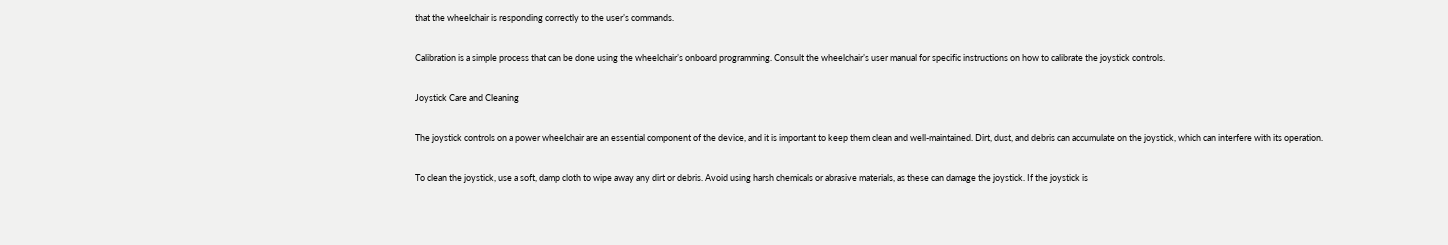that the wheelchair is responding correctly to the user’s commands.

Calibration is a simple process that can be done using the wheelchair’s onboard programming. Consult the wheelchair’s user manual for specific instructions on how to calibrate the joystick controls.

Joystick Care and Cleaning

The joystick controls on a power wheelchair are an essential component of the device, and it is important to keep them clean and well-maintained. Dirt, dust, and debris can accumulate on the joystick, which can interfere with its operation.

To clean the joystick, use a soft, damp cloth to wipe away any dirt or debris. Avoid using harsh chemicals or abrasive materials, as these can damage the joystick. If the joystick is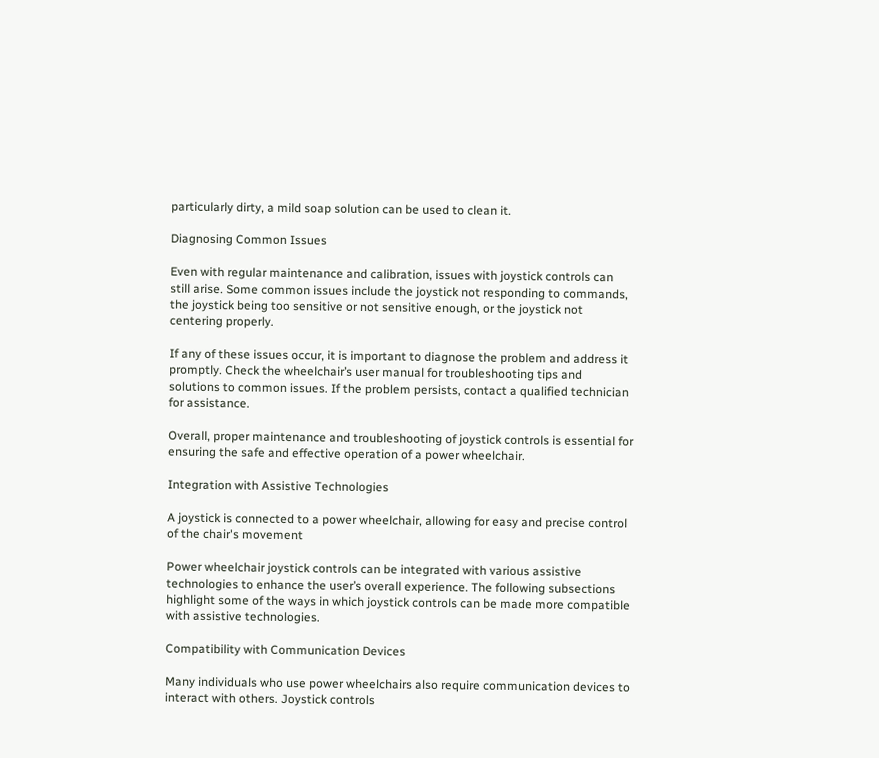particularly dirty, a mild soap solution can be used to clean it.

Diagnosing Common Issues

Even with regular maintenance and calibration, issues with joystick controls can still arise. Some common issues include the joystick not responding to commands, the joystick being too sensitive or not sensitive enough, or the joystick not centering properly.

If any of these issues occur, it is important to diagnose the problem and address it promptly. Check the wheelchair’s user manual for troubleshooting tips and solutions to common issues. If the problem persists, contact a qualified technician for assistance.

Overall, proper maintenance and troubleshooting of joystick controls is essential for ensuring the safe and effective operation of a power wheelchair.

Integration with Assistive Technologies

A joystick is connected to a power wheelchair, allowing for easy and precise control of the chair's movement

Power wheelchair joystick controls can be integrated with various assistive technologies to enhance the user’s overall experience. The following subsections highlight some of the ways in which joystick controls can be made more compatible with assistive technologies.

Compatibility with Communication Devices

Many individuals who use power wheelchairs also require communication devices to interact with others. Joystick controls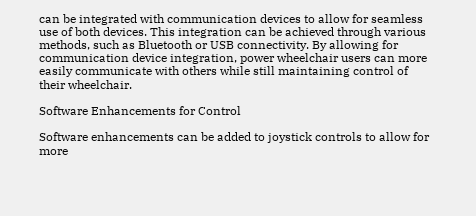can be integrated with communication devices to allow for seamless use of both devices. This integration can be achieved through various methods, such as Bluetooth or USB connectivity. By allowing for communication device integration, power wheelchair users can more easily communicate with others while still maintaining control of their wheelchair.

Software Enhancements for Control

Software enhancements can be added to joystick controls to allow for more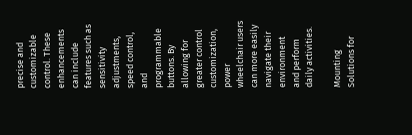precise and customizable control. These enhancements can include features such as sensitivity adjustments, speed control, and programmable buttons. By allowing for greater control customization, power wheelchair users can more easily navigate their environment and perform daily activities.

Mounting Solutions for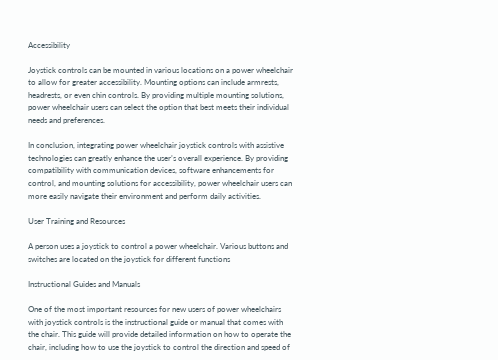Accessibility

Joystick controls can be mounted in various locations on a power wheelchair to allow for greater accessibility. Mounting options can include armrests, headrests, or even chin controls. By providing multiple mounting solutions, power wheelchair users can select the option that best meets their individual needs and preferences.

In conclusion, integrating power wheelchair joystick controls with assistive technologies can greatly enhance the user’s overall experience. By providing compatibility with communication devices, software enhancements for control, and mounting solutions for accessibility, power wheelchair users can more easily navigate their environment and perform daily activities.

User Training and Resources

A person uses a joystick to control a power wheelchair. Various buttons and switches are located on the joystick for different functions

Instructional Guides and Manuals

One of the most important resources for new users of power wheelchairs with joystick controls is the instructional guide or manual that comes with the chair. This guide will provide detailed information on how to operate the chair, including how to use the joystick to control the direction and speed of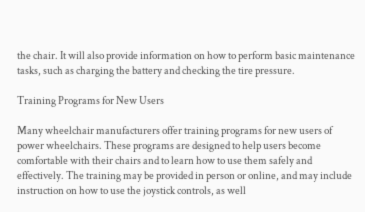the chair. It will also provide information on how to perform basic maintenance tasks, such as charging the battery and checking the tire pressure.

Training Programs for New Users

Many wheelchair manufacturers offer training programs for new users of power wheelchairs. These programs are designed to help users become comfortable with their chairs and to learn how to use them safely and effectively. The training may be provided in person or online, and may include instruction on how to use the joystick controls, as well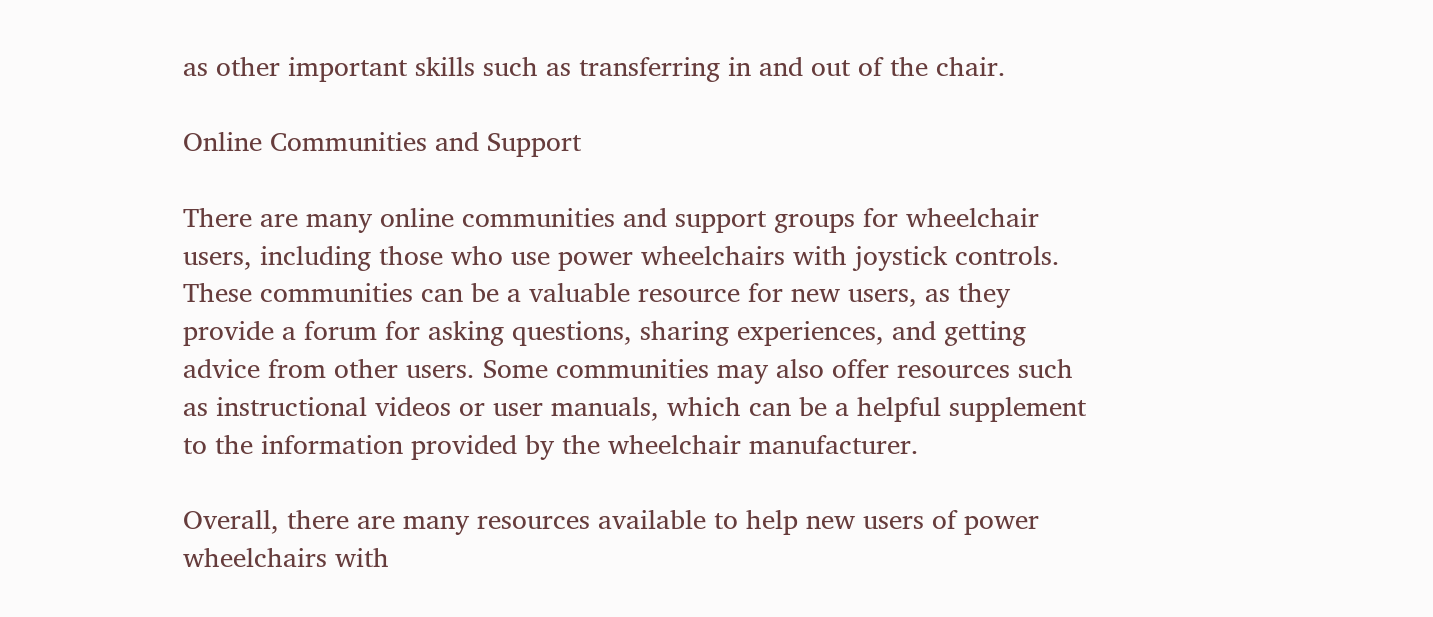as other important skills such as transferring in and out of the chair.

Online Communities and Support

There are many online communities and support groups for wheelchair users, including those who use power wheelchairs with joystick controls. These communities can be a valuable resource for new users, as they provide a forum for asking questions, sharing experiences, and getting advice from other users. Some communities may also offer resources such as instructional videos or user manuals, which can be a helpful supplement to the information provided by the wheelchair manufacturer.

Overall, there are many resources available to help new users of power wheelchairs with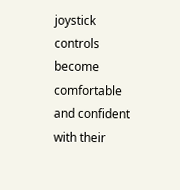joystick controls become comfortable and confident with their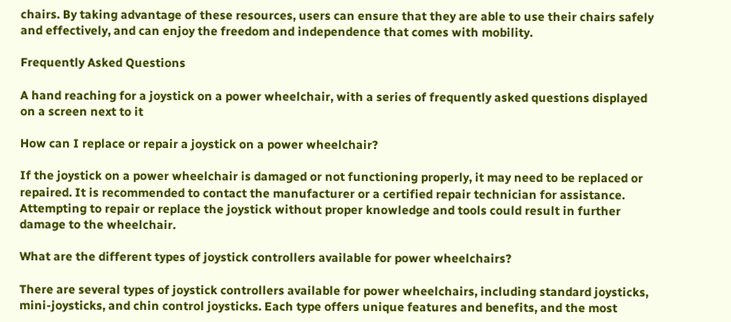chairs. By taking advantage of these resources, users can ensure that they are able to use their chairs safely and effectively, and can enjoy the freedom and independence that comes with mobility.

Frequently Asked Questions

A hand reaching for a joystick on a power wheelchair, with a series of frequently asked questions displayed on a screen next to it

How can I replace or repair a joystick on a power wheelchair?

If the joystick on a power wheelchair is damaged or not functioning properly, it may need to be replaced or repaired. It is recommended to contact the manufacturer or a certified repair technician for assistance. Attempting to repair or replace the joystick without proper knowledge and tools could result in further damage to the wheelchair.

What are the different types of joystick controllers available for power wheelchairs?

There are several types of joystick controllers available for power wheelchairs, including standard joysticks, mini-joysticks, and chin control joysticks. Each type offers unique features and benefits, and the most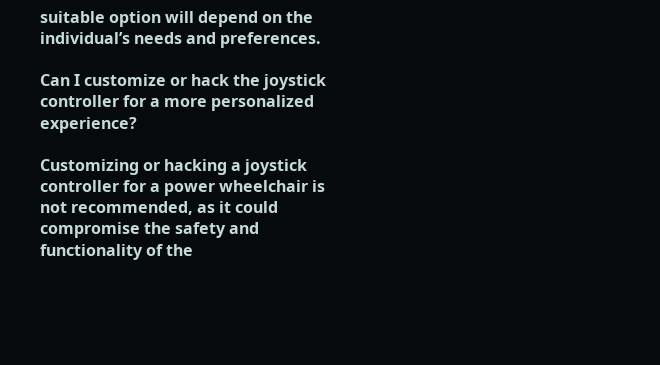suitable option will depend on the individual’s needs and preferences.

Can I customize or hack the joystick controller for a more personalized experience?

Customizing or hacking a joystick controller for a power wheelchair is not recommended, as it could compromise the safety and functionality of the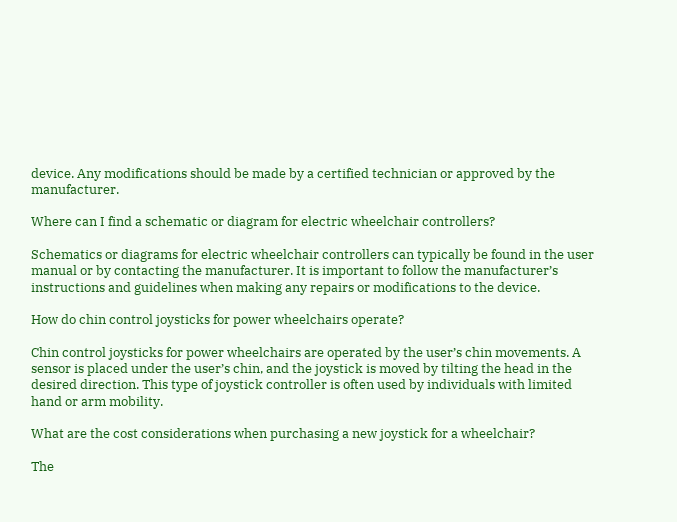device. Any modifications should be made by a certified technician or approved by the manufacturer.

Where can I find a schematic or diagram for electric wheelchair controllers?

Schematics or diagrams for electric wheelchair controllers can typically be found in the user manual or by contacting the manufacturer. It is important to follow the manufacturer’s instructions and guidelines when making any repairs or modifications to the device.

How do chin control joysticks for power wheelchairs operate?

Chin control joysticks for power wheelchairs are operated by the user’s chin movements. A sensor is placed under the user’s chin, and the joystick is moved by tilting the head in the desired direction. This type of joystick controller is often used by individuals with limited hand or arm mobility.

What are the cost considerations when purchasing a new joystick for a wheelchair?

The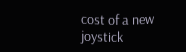cost of a new joystick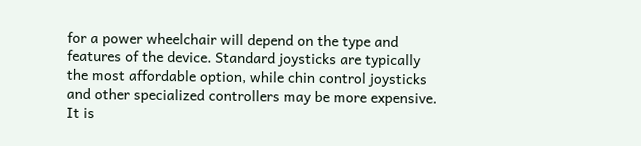for a power wheelchair will depend on the type and features of the device. Standard joysticks are typically the most affordable option, while chin control joysticks and other specialized controllers may be more expensive. It is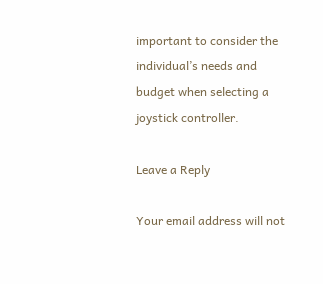important to consider the individual’s needs and budget when selecting a joystick controller.

Leave a Reply

Your email address will not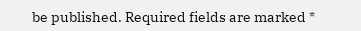be published. Required fields are marked *